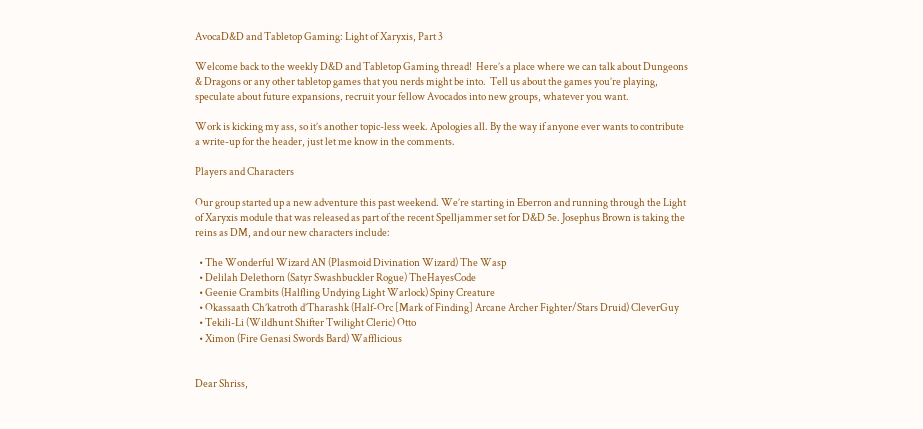AvocaD&D and Tabletop Gaming: Light of Xaryxis, Part 3

Welcome back to the weekly D&D and Tabletop Gaming thread!  Here’s a place where we can talk about Dungeons & Dragons or any other tabletop games that you nerds might be into.  Tell us about the games you’re playing, speculate about future expansions, recruit your fellow Avocados into new groups, whatever you want.

Work is kicking my ass, so it’s another topic-less week. Apologies all. By the way if anyone ever wants to contribute a write-up for the header, just let me know in the comments.

Players and Characters

Our group started up a new adventure this past weekend. We’re starting in Eberron and running through the Light of Xaryxis module that was released as part of the recent Spelljammer set for D&D 5e. Josephus Brown is taking the reins as DM, and our new characters include:

  • The Wonderful Wizard AN (Plasmoid Divination Wizard) The Wasp
  • Delilah Delethorn (Satyr Swashbuckler Rogue) TheHayesCode
  • Geenie Crambits (Halfling Undying Light Warlock) Spiny Creature
  • Okassaath Ch’katroth d’Tharashk (Half-Orc [Mark of Finding] Arcane Archer Fighter/Stars Druid) CleverGuy
  • Tekili-Li (Wildhunt Shifter Twilight Cleric) Otto
  • Ximon (Fire Genasi Swords Bard) Wafflicious


Dear Shriss,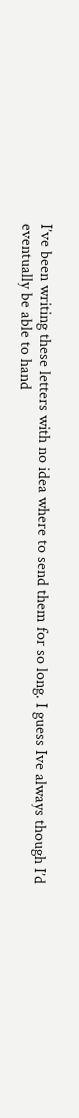I’ve been writing these letters with no idea where to send them for so long. I guess Ive always though I’d eventually be able to hand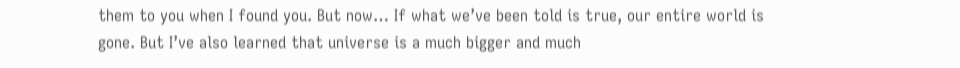them to you when I found you. But now… If what we’ve been told is true, our entire world is gone. But I’ve also learned that universe is a much bigger and much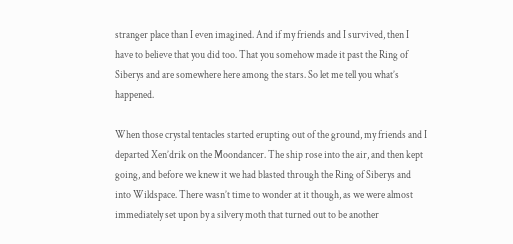stranger place than I even imagined. And if my friends and I survived, then I have to believe that you did too. That you somehow made it past the Ring of Siberys and are somewhere here among the stars. So let me tell you what’s happened.

When those crystal tentacles started erupting out of the ground, my friends and I departed Xen’drik on the Moondancer. The ship rose into the air, and then kept going, and before we knew it we had blasted through the Ring of Siberys and into Wildspace. There wasn’t time to wonder at it though, as we were almost immediately set upon by a silvery moth that turned out to be another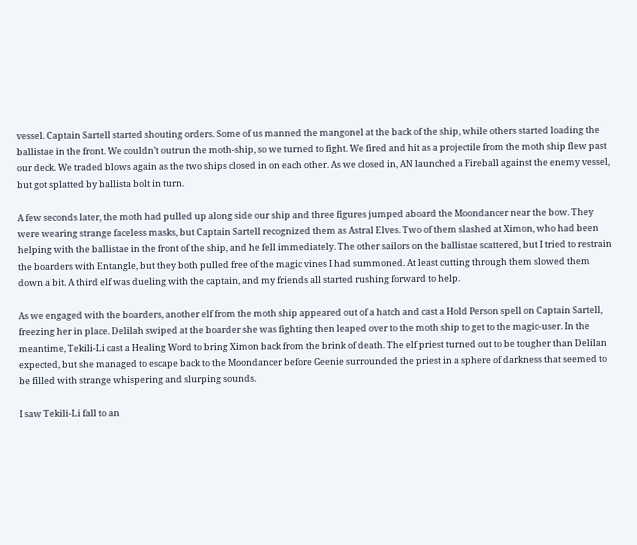vessel. Captain Sartell started shouting orders. Some of us manned the mangonel at the back of the ship, while others started loading the ballistae in the front. We couldn’t outrun the moth-ship, so we turned to fight. We fired and hit as a projectile from the moth ship flew past our deck. We traded blows again as the two ships closed in on each other. As we closed in, AN launched a Fireball against the enemy vessel, but got splatted by ballista bolt in turn.

A few seconds later, the moth had pulled up along side our ship and three figures jumped aboard the Moondancer near the bow. They were wearing strange faceless masks, but Captain Sartell recognized them as Astral Elves. Two of them slashed at Ximon, who had been helping with the ballistae in the front of the ship, and he fell immediately. The other sailors on the ballistae scattered, but I tried to restrain the boarders with Entangle, but they both pulled free of the magic vines I had summoned. At least cutting through them slowed them down a bit. A third elf was dueling with the captain, and my friends all started rushing forward to help.

As we engaged with the boarders, another elf from the moth ship appeared out of a hatch and cast a Hold Person spell on Captain Sartell, freezing her in place. Delilah swiped at the boarder she was fighting then leaped over to the moth ship to get to the magic-user. In the meantime, Tekili-Li cast a Healing Word to bring Ximon back from the brink of death. The elf priest turned out to be tougher than Delilan expected, but she managed to escape back to the Moondancer before Geenie surrounded the priest in a sphere of darkness that seemed to be filled with strange whispering and slurping sounds.

I saw Tekili-Li fall to an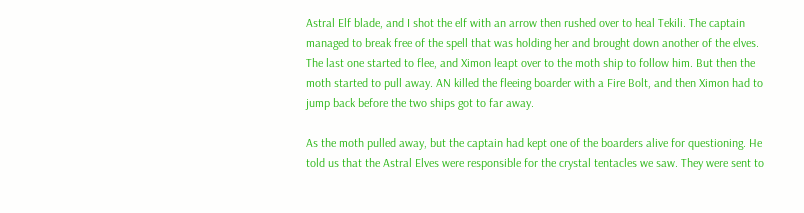Astral Elf blade, and I shot the elf with an arrow then rushed over to heal Tekili. The captain managed to break free of the spell that was holding her and brought down another of the elves. The last one started to flee, and Ximon leapt over to the moth ship to follow him. But then the moth started to pull away. AN killed the fleeing boarder with a Fire Bolt, and then Ximon had to jump back before the two ships got to far away.

As the moth pulled away, but the captain had kept one of the boarders alive for questioning. He told us that the Astral Elves were responsible for the crystal tentacles we saw. They were sent to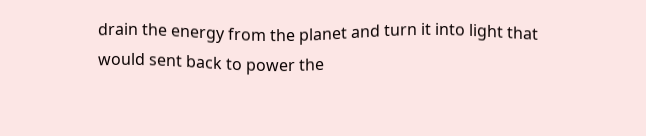drain the energy from the planet and turn it into light that would sent back to power the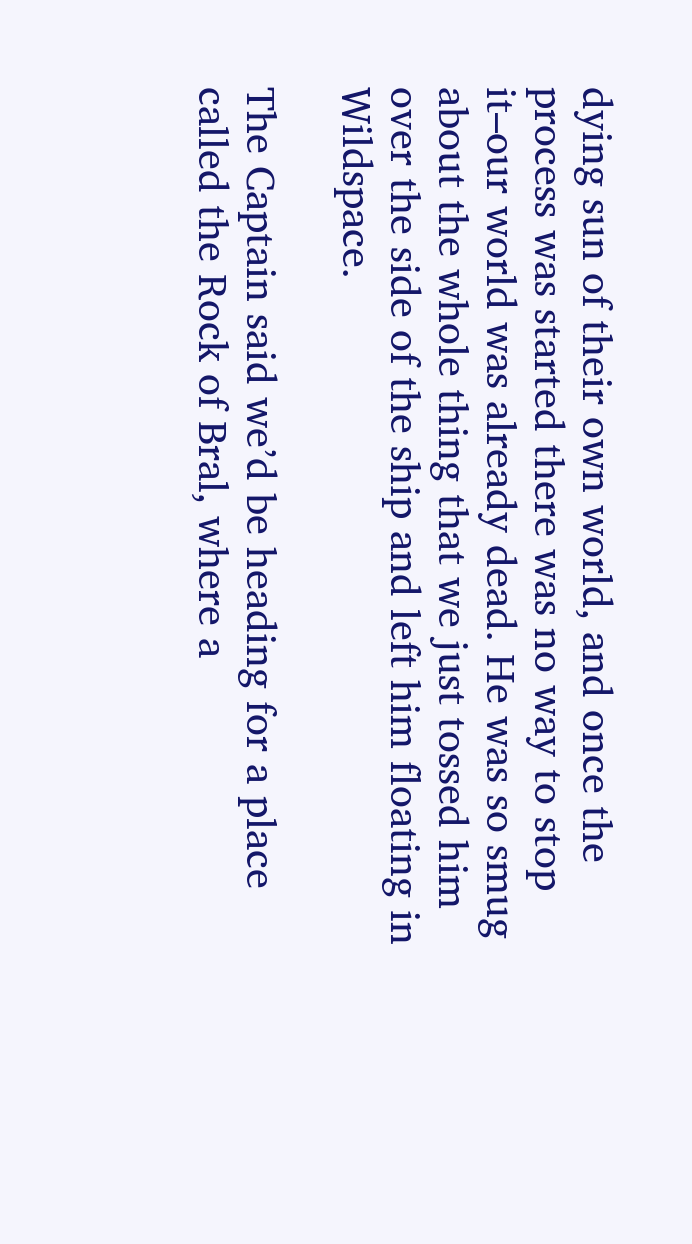dying sun of their own world, and once the process was started there was no way to stop it–our world was already dead. He was so smug about the whole thing that we just tossed him over the side of the ship and left him floating in Wildspace.

The Captain said we’d be heading for a place called the Rock of Bral, where a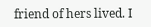friend of hers lived. I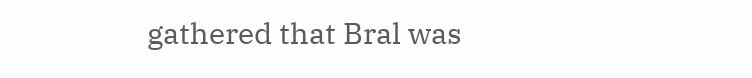gathered that Bral was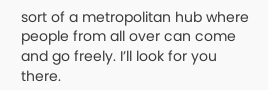sort of a metropolitan hub where people from all over can come and go freely. I’ll look for you there.